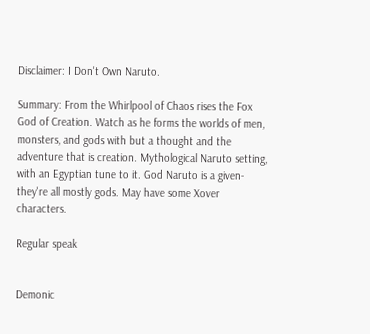Disclaimer: I Don't Own Naruto.

Summary: From the Whirlpool of Chaos rises the Fox God of Creation. Watch as he forms the worlds of men, monsters, and gods with but a thought and the adventure that is creation. Mythological Naruto setting, with an Egyptian tune to it. God Naruto is a given- they're all mostly gods. May have some Xover characters.

Regular speak


Demonic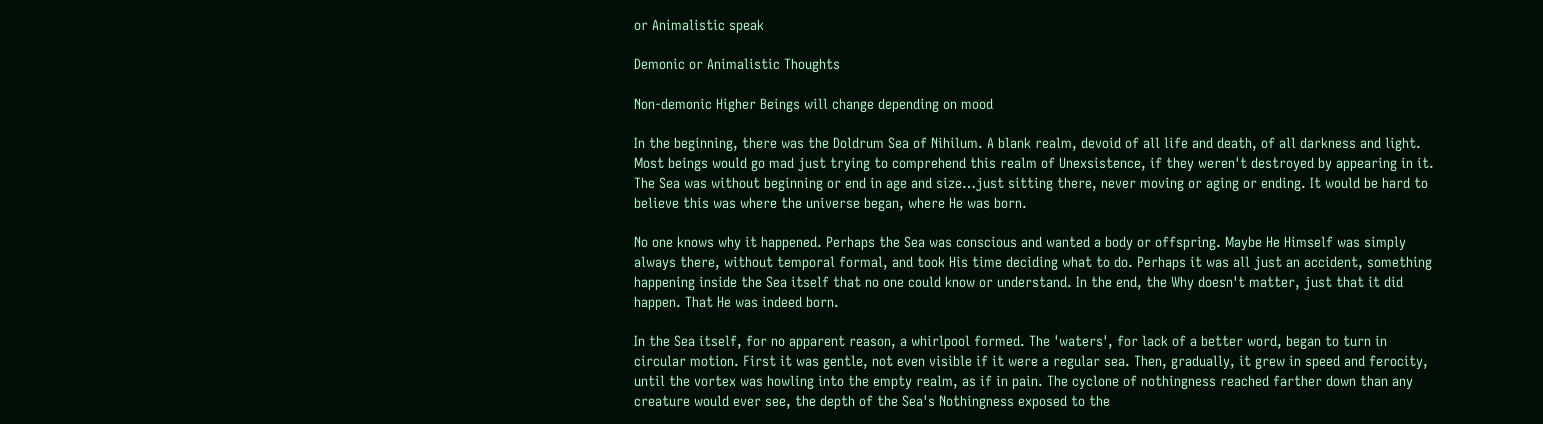or Animalistic speak

Demonic or Animalistic Thoughts

Non-demonic Higher Beings will change depending on mood

In the beginning, there was the Doldrum Sea of Nihilum. A blank realm, devoid of all life and death, of all darkness and light. Most beings would go mad just trying to comprehend this realm of Unexsistence, if they weren't destroyed by appearing in it. The Sea was without beginning or end in age and size…just sitting there, never moving or aging or ending. It would be hard to believe this was where the universe began, where He was born.

No one knows why it happened. Perhaps the Sea was conscious and wanted a body or offspring. Maybe He Himself was simply always there, without temporal formal, and took His time deciding what to do. Perhaps it was all just an accident, something happening inside the Sea itself that no one could know or understand. In the end, the Why doesn't matter, just that it did happen. That He was indeed born.

In the Sea itself, for no apparent reason, a whirlpool formed. The 'waters', for lack of a better word, began to turn in circular motion. First it was gentle, not even visible if it were a regular sea. Then, gradually, it grew in speed and ferocity, until the vortex was howling into the empty realm, as if in pain. The cyclone of nothingness reached farther down than any creature would ever see, the depth of the Sea's Nothingness exposed to the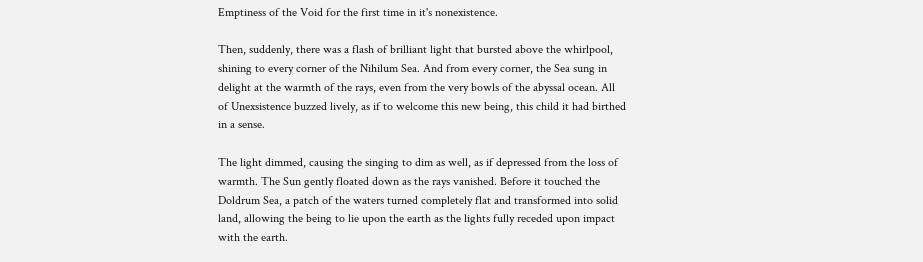Emptiness of the Void for the first time in it's nonexistence.

Then, suddenly, there was a flash of brilliant light that bursted above the whirlpool, shining to every corner of the Nihilum Sea. And from every corner, the Sea sung in delight at the warmth of the rays, even from the very bowls of the abyssal ocean. All of Unexsistence buzzed lively, as if to welcome this new being, this child it had birthed in a sense.

The light dimmed, causing the singing to dim as well, as if depressed from the loss of warmth. The Sun gently floated down as the rays vanished. Before it touched the Doldrum Sea, a patch of the waters turned completely flat and transformed into solid land, allowing the being to lie upon the earth as the lights fully receded upon impact with the earth.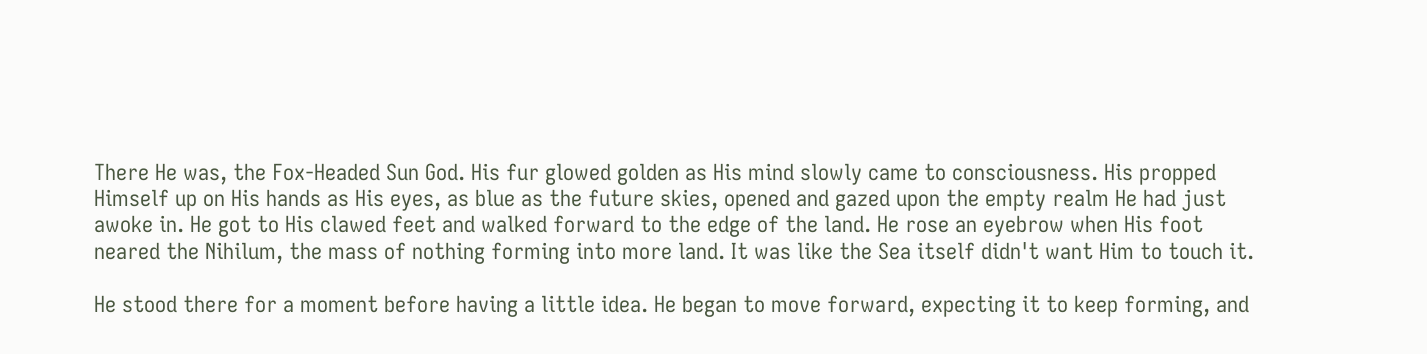There He was, the Fox-Headed Sun God. His fur glowed golden as His mind slowly came to consciousness. His propped Himself up on His hands as His eyes, as blue as the future skies, opened and gazed upon the empty realm He had just awoke in. He got to His clawed feet and walked forward to the edge of the land. He rose an eyebrow when His foot neared the Nihilum, the mass of nothing forming into more land. It was like the Sea itself didn't want Him to touch it.

He stood there for a moment before having a little idea. He began to move forward, expecting it to keep forming, and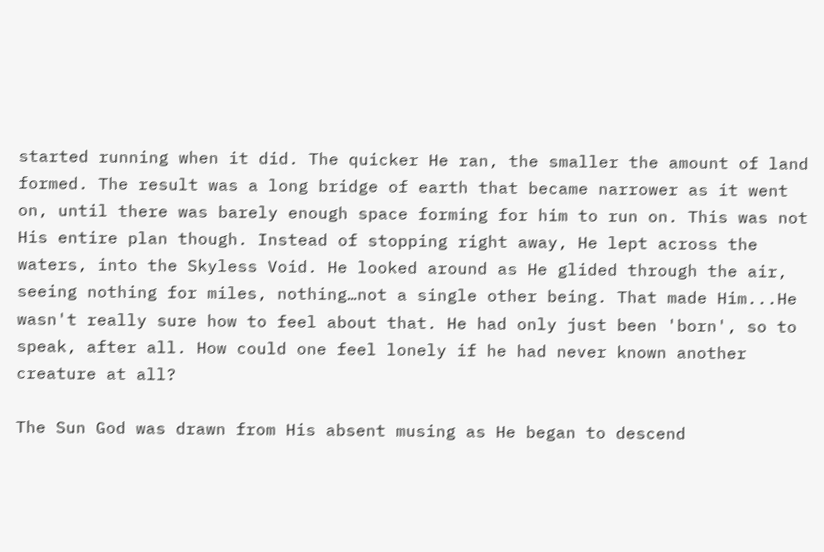started running when it did. The quicker He ran, the smaller the amount of land formed. The result was a long bridge of earth that became narrower as it went on, until there was barely enough space forming for him to run on. This was not His entire plan though. Instead of stopping right away, He lept across the waters, into the Skyless Void. He looked around as He glided through the air, seeing nothing for miles, nothing…not a single other being. That made Him...He wasn't really sure how to feel about that. He had only just been 'born', so to speak, after all. How could one feel lonely if he had never known another creature at all?

The Sun God was drawn from His absent musing as He began to descend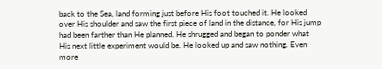back to the Sea, land forming just before His foot touched it. He looked over His shoulder and saw the first piece of land in the distance, for His jump had been farther than He planned. He shrugged and began to ponder what His next little experiment would be. He looked up and saw nothing. Even more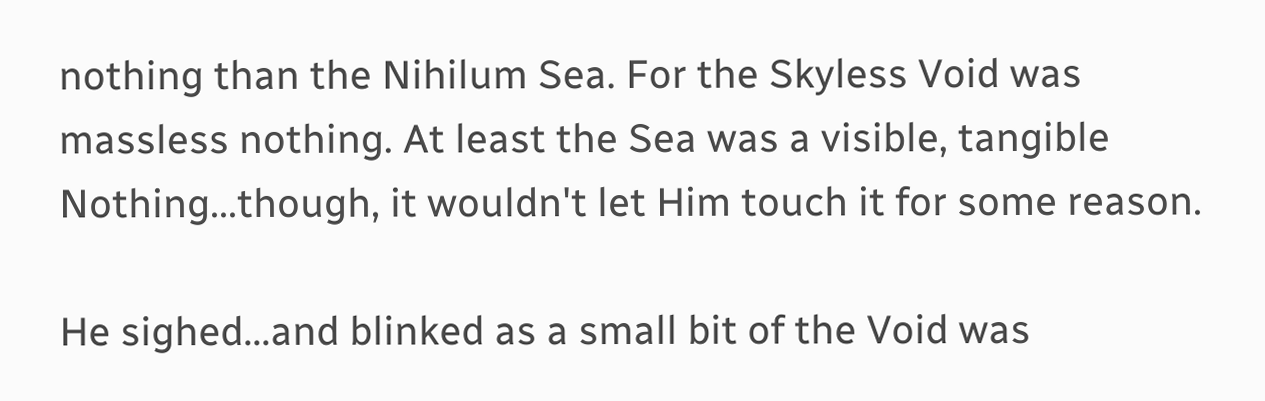nothing than the Nihilum Sea. For the Skyless Void was massless nothing. At least the Sea was a visible, tangible Nothing...though, it wouldn't let Him touch it for some reason.

He sighed...and blinked as a small bit of the Void was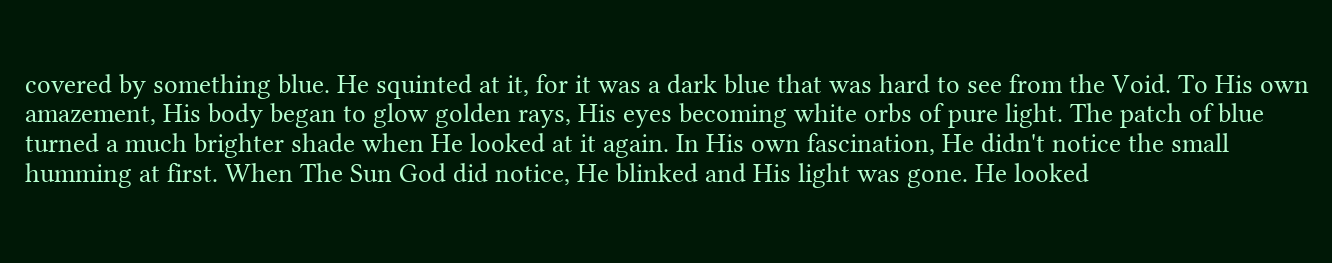covered by something blue. He squinted at it, for it was a dark blue that was hard to see from the Void. To His own amazement, His body began to glow golden rays, His eyes becoming white orbs of pure light. The patch of blue turned a much brighter shade when He looked at it again. In His own fascination, He didn't notice the small humming at first. When The Sun God did notice, He blinked and His light was gone. He looked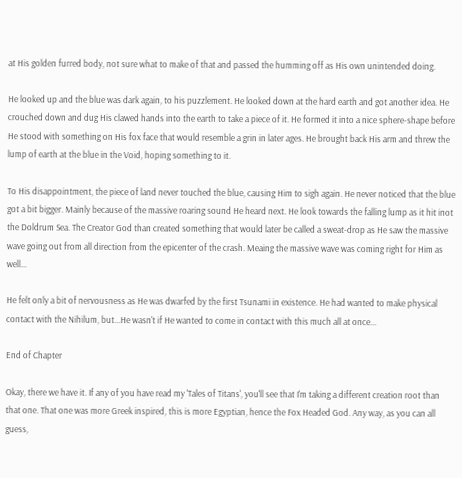at His golden furred body, not sure what to make of that and passed the humming off as His own unintended doing.

He looked up and the blue was dark again, to his puzzlement. He looked down at the hard earth and got another idea. He crouched down and dug His clawed hands into the earth to take a piece of it. He formed it into a nice sphere-shape before He stood with something on His fox face that would resemble a grin in later ages. He brought back His arm and threw the lump of earth at the blue in the Void, hoping something to it.

To His disappointment, the piece of land never touched the blue, causing Him to sigh again. He never noticed that the blue got a bit bigger. Mainly because of the massive roaring sound He heard next. He look towards the falling lump as it hit inot the Doldrum Sea. The Creator God than created something that would later be called a sweat-drop as He saw the massive wave going out from all direction from the epicenter of the crash. Meaing the massive wave was coming right for Him as well...

He felt only a bit of nervousness as He was dwarfed by the first Tsunami in existence. He had wanted to make physical contact with the Nihilum, but...He wasn't if He wanted to come in contact with this much all at once...

End of Chapter

Okay, there we have it. If any of you have read my 'Tales of Titans', you'll see that I'm taking a different creation root than that one. That one was more Greek inspired, this is more Egyptian, hence the Fox Headed God. Any way, as you can all guess,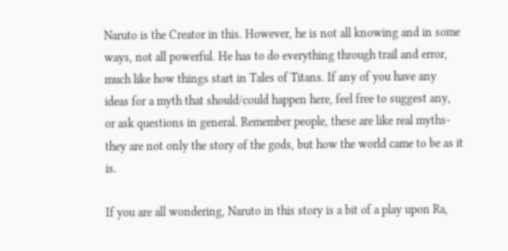Naruto is the Creator in this. However, he is not all knowing and in some ways, not all powerful. He has to do everything through trail and error, much like how things start in Tales of Titans. If any of you have any ideas for a myth that should/could happen here, feel free to suggest any, or ask questions in general. Remember people, these are like real myths- they are not only the story of the gods, but how the world came to be as it is.

If you are all wondering, Naruto in this story is a bit of a play upon Ra,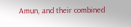Amun, and their combined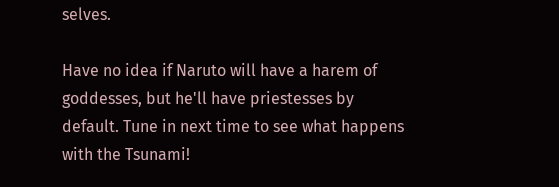selves.

Have no idea if Naruto will have a harem of goddesses, but he'll have priestesses by default. Tune in next time to see what happens with the Tsunami!